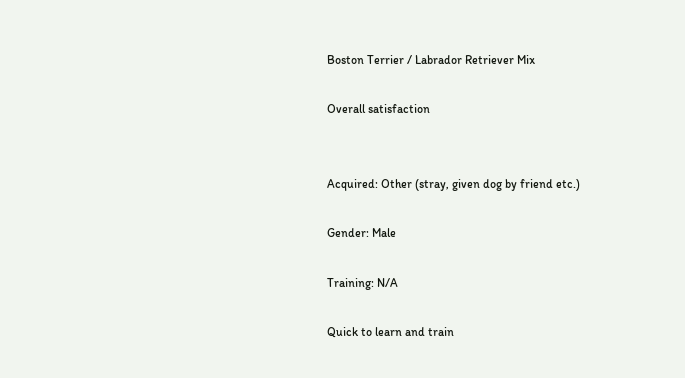Boston Terrier / Labrador Retriever Mix

Overall satisfaction


Acquired: Other (stray, given dog by friend etc.)

Gender: Male

Training: N/A

Quick to learn and train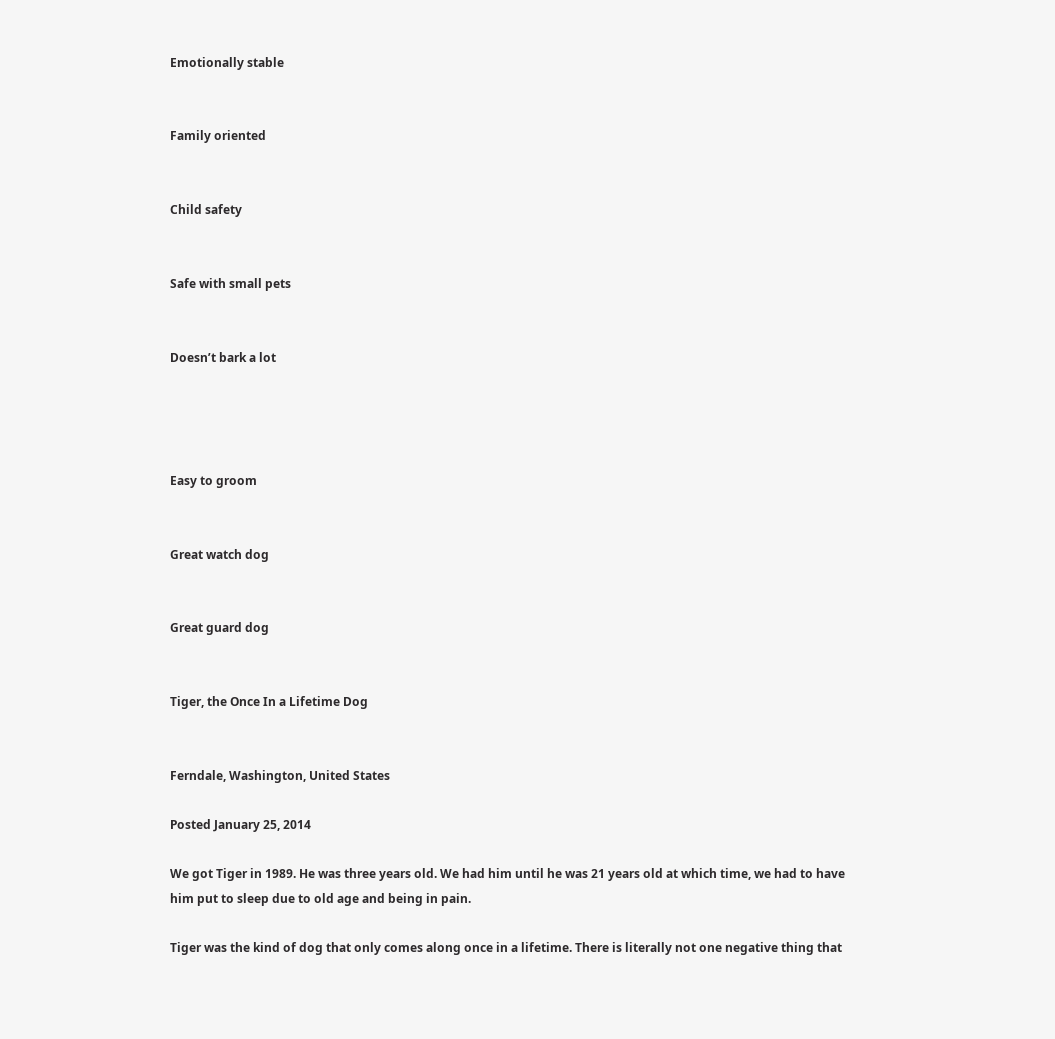Emotionally stable


Family oriented


Child safety


Safe with small pets


Doesn’t bark a lot




Easy to groom


Great watch dog


Great guard dog


Tiger, the Once In a Lifetime Dog


Ferndale, Washington, United States

Posted January 25, 2014

We got Tiger in 1989. He was three years old. We had him until he was 21 years old at which time, we had to have him put to sleep due to old age and being in pain.

Tiger was the kind of dog that only comes along once in a lifetime. There is literally not one negative thing that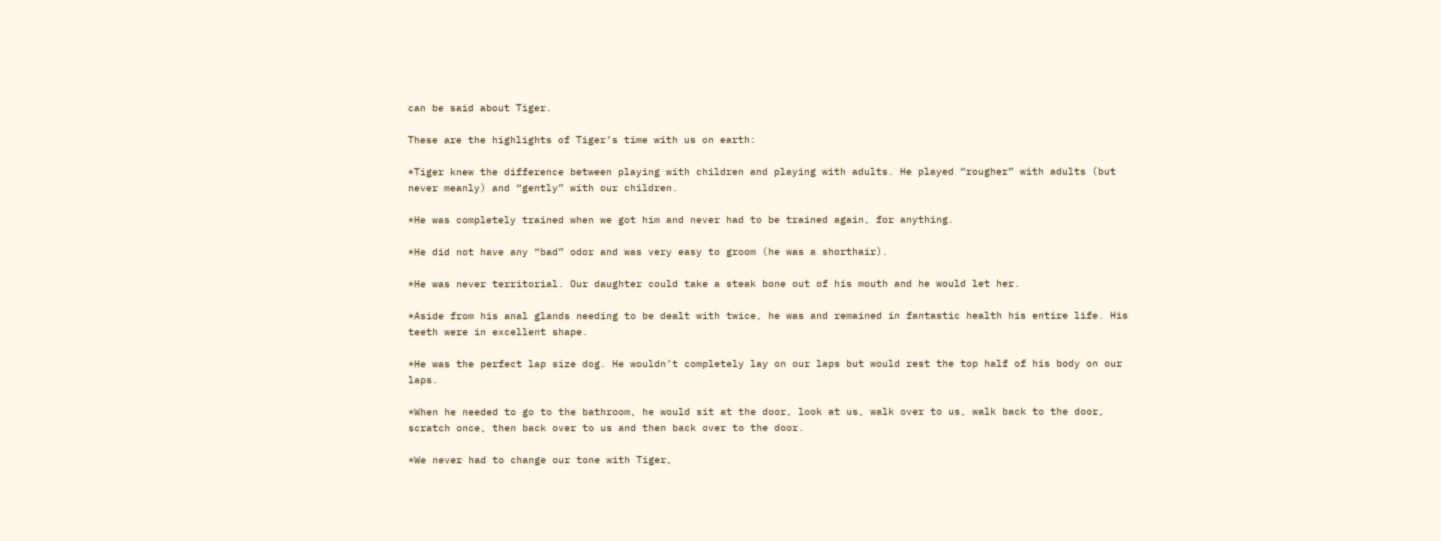can be said about Tiger.

These are the highlights of Tiger’s time with us on earth:

*Tiger knew the difference between playing with children and playing with adults. He played “rougher” with adults (but never meanly) and “gently” with our children.

*He was completely trained when we got him and never had to be trained again, for anything.

*He did not have any “bad” odor and was very easy to groom (he was a shorthair).

*He was never territorial. Our daughter could take a steak bone out of his mouth and he would let her.

*Aside from his anal glands needing to be dealt with twice, he was and remained in fantastic health his entire life. His teeth were in excellent shape.

*He was the perfect lap size dog. He wouldn’t completely lay on our laps but would rest the top half of his body on our laps.

*When he needed to go to the bathroom, he would sit at the door, look at us, walk over to us, walk back to the door, scratch once, then back over to us and then back over to the door.

*We never had to change our tone with Tiger,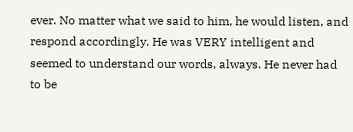ever. No matter what we said to him, he would listen, and respond accordingly. He was VERY intelligent and seemed to understand our words, always. He never had to be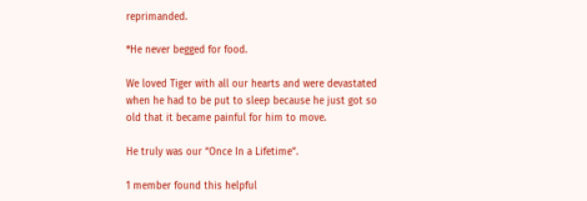reprimanded.

*He never begged for food.

We loved Tiger with all our hearts and were devastated when he had to be put to sleep because he just got so old that it became painful for him to move.

He truly was our “Once In a Lifetime”.

1 member found this helpful